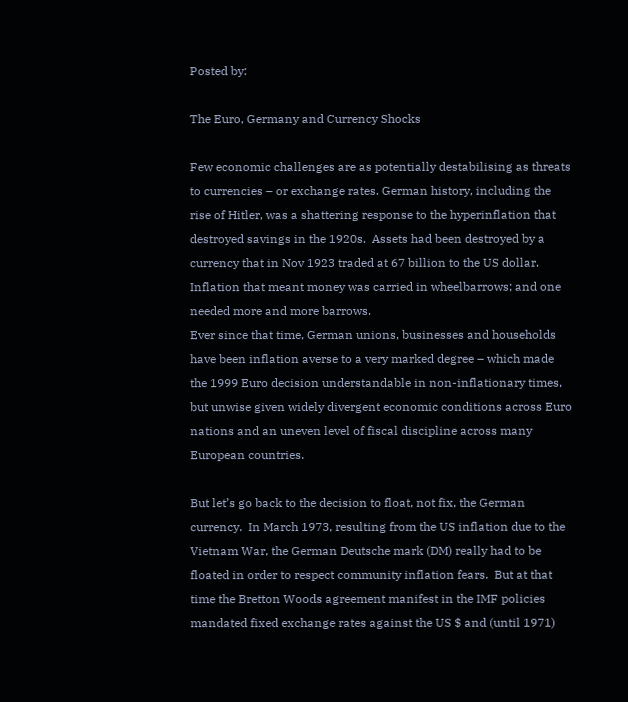Posted by:

The Euro, Germany and Currency Shocks

Few economic challenges are as potentially destabilising as threats to currencies – or exchange rates. German history, including the rise of Hitler, was a shattering response to the hyperinflation that destroyed savings in the 1920s.  Assets had been destroyed by a currency that in Nov 1923 traded at 67 billion to the US dollar. Inflation that meant money was carried in wheelbarrows; and one needed more and more barrows.
Ever since that time, German unions, businesses and households have been inflation averse to a very marked degree – which made the 1999 Euro decision understandable in non-inflationary times, but unwise given widely divergent economic conditions across Euro nations and an uneven level of fiscal discipline across many European countries.

But let’s go back to the decision to float, not fix, the German currency.  In March 1973, resulting from the US inflation due to the Vietnam War, the German Deutsche mark (DM) really had to be floated in order to respect community inflation fears.  But at that time the Bretton Woods agreement manifest in the IMF policies mandated fixed exchange rates against the US $ and (until 1971)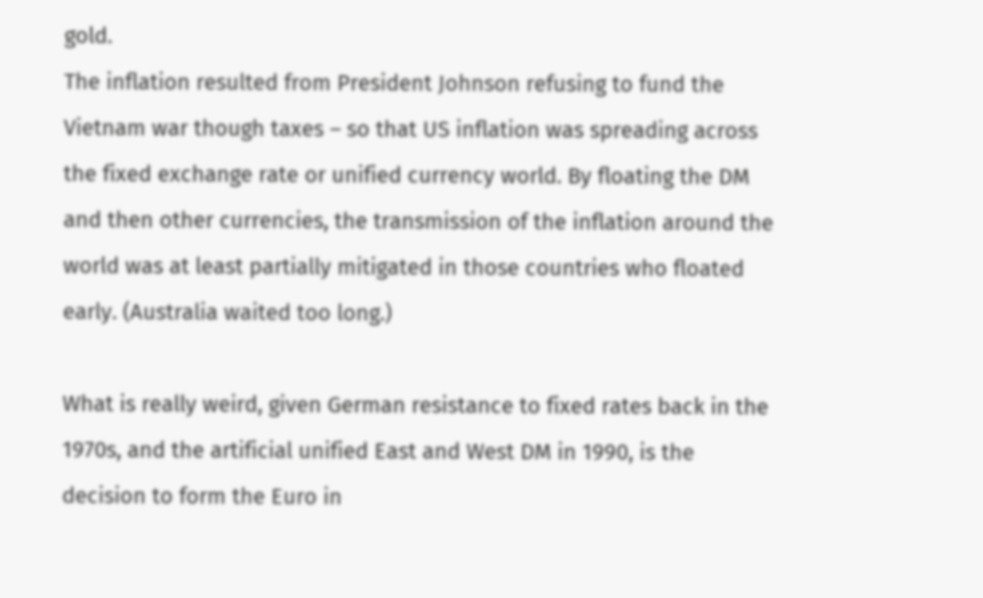gold.
The inflation resulted from President Johnson refusing to fund the Vietnam war though taxes – so that US inflation was spreading across the fixed exchange rate or unified currency world. By floating the DM and then other currencies, the transmission of the inflation around the world was at least partially mitigated in those countries who floated early. (Australia waited too long.)

What is really weird, given German resistance to fixed rates back in the 1970s, and the artificial unified East and West DM in 1990, is the decision to form the Euro in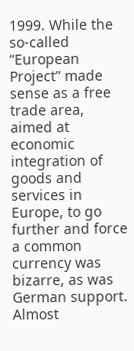1999. While the so-called “European Project” made sense as a free trade area, aimed at economic integration of goods and services in Europe, to go further and force a common currency was bizarre, as was German support. Almost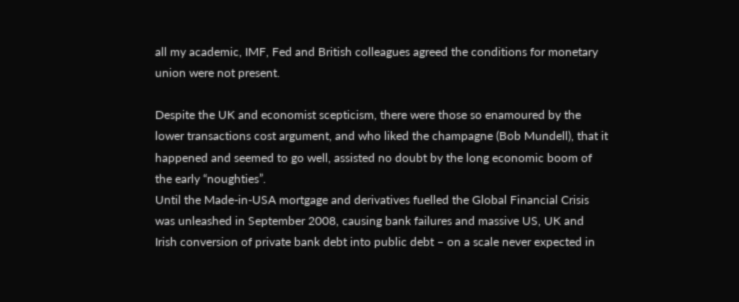all my academic, IMF, Fed and British colleagues agreed the conditions for monetary union were not present.

Despite the UK and economist scepticism, there were those so enamoured by the lower transactions cost argument, and who liked the champagne (Bob Mundell), that it happened and seemed to go well, assisted no doubt by the long economic boom of the early “noughties”.
Until the Made-in-USA mortgage and derivatives fuelled the Global Financial Crisis was unleashed in September 2008, causing bank failures and massive US, UK and Irish conversion of private bank debt into public debt – on a scale never expected in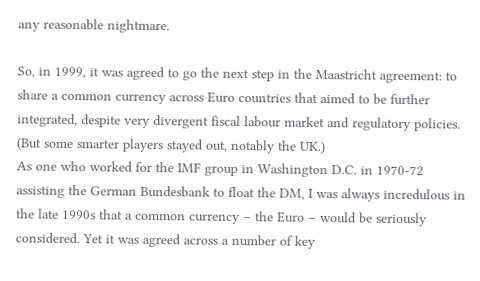any reasonable nightmare.

So, in 1999, it was agreed to go the next step in the Maastricht agreement: to share a common currency across Euro countries that aimed to be further integrated, despite very divergent fiscal labour market and regulatory policies. (But some smarter players stayed out, notably the UK.)
As one who worked for the IMF group in Washington D.C. in 1970-72 assisting the German Bundesbank to float the DM, I was always incredulous in the late 1990s that a common currency – the Euro – would be seriously considered. Yet it was agreed across a number of key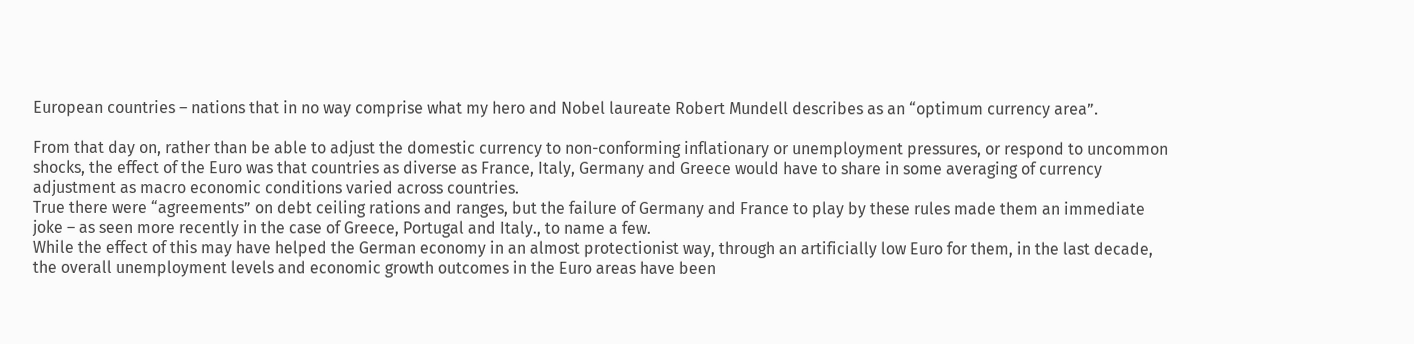European countries – nations that in no way comprise what my hero and Nobel laureate Robert Mundell describes as an “optimum currency area”.

From that day on, rather than be able to adjust the domestic currency to non-conforming inflationary or unemployment pressures, or respond to uncommon shocks, the effect of the Euro was that countries as diverse as France, Italy, Germany and Greece would have to share in some averaging of currency adjustment as macro economic conditions varied across countries.
True there were “agreements” on debt ceiling rations and ranges, but the failure of Germany and France to play by these rules made them an immediate joke – as seen more recently in the case of Greece, Portugal and Italy., to name a few.
While the effect of this may have helped the German economy in an almost protectionist way, through an artificially low Euro for them, in the last decade, the overall unemployment levels and economic growth outcomes in the Euro areas have been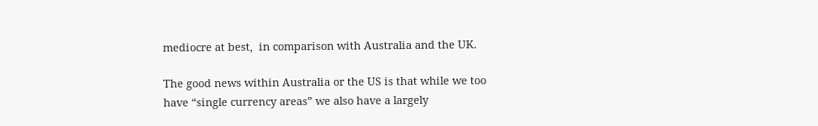mediocre at best,  in comparison with Australia and the UK.

The good news within Australia or the US is that while we too have “single currency areas” we also have a largely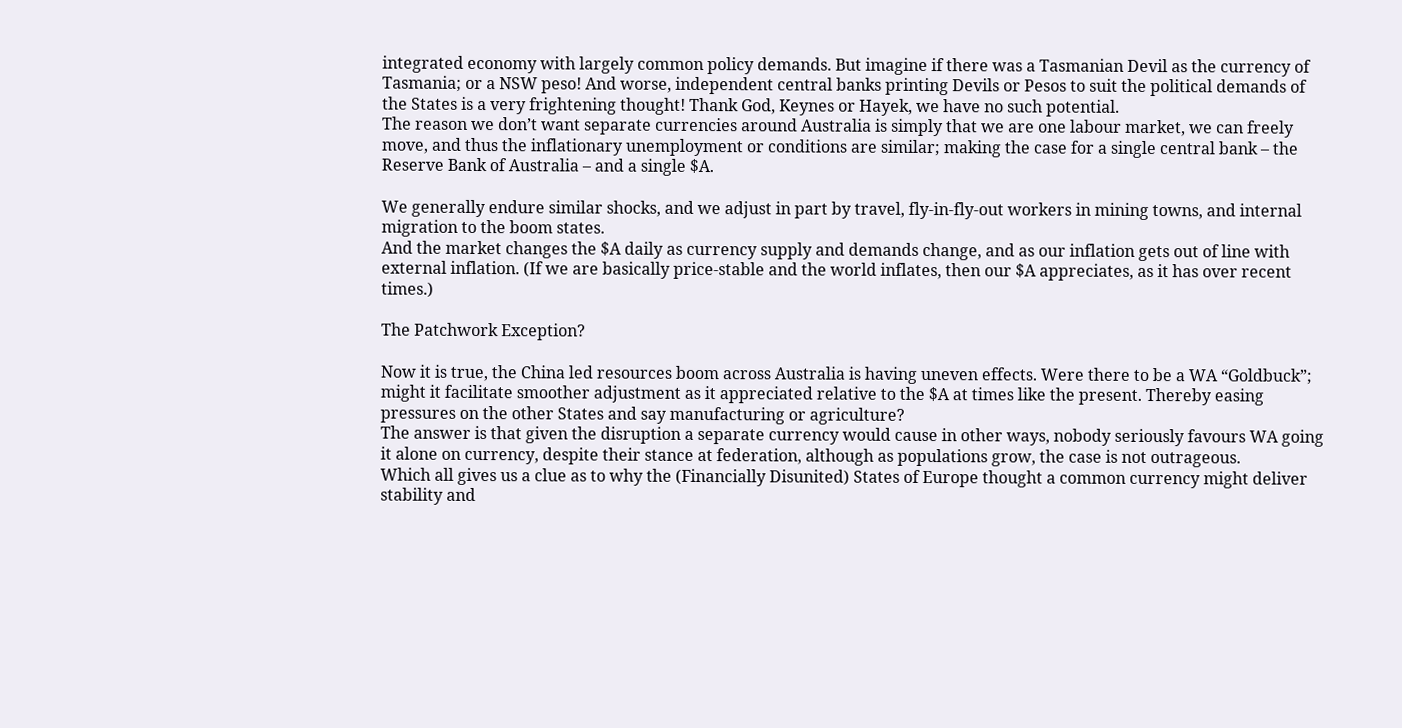integrated economy with largely common policy demands. But imagine if there was a Tasmanian Devil as the currency of Tasmania; or a NSW peso! And worse, independent central banks printing Devils or Pesos to suit the political demands of the States is a very frightening thought! Thank God, Keynes or Hayek, we have no such potential.
The reason we don’t want separate currencies around Australia is simply that we are one labour market, we can freely move, and thus the inflationary unemployment or conditions are similar; making the case for a single central bank – the Reserve Bank of Australia – and a single $A.

We generally endure similar shocks, and we adjust in part by travel, fly-in-fly-out workers in mining towns, and internal migration to the boom states.
And the market changes the $A daily as currency supply and demands change, and as our inflation gets out of line with external inflation. (If we are basically price-stable and the world inflates, then our $A appreciates, as it has over recent times.)

The Patchwork Exception?

Now it is true, the China led resources boom across Australia is having uneven effects. Were there to be a WA “Goldbuck”; might it facilitate smoother adjustment as it appreciated relative to the $A at times like the present. Thereby easing pressures on the other States and say manufacturing or agriculture?
The answer is that given the disruption a separate currency would cause in other ways, nobody seriously favours WA going it alone on currency, despite their stance at federation, although as populations grow, the case is not outrageous.
Which all gives us a clue as to why the (Financially Disunited) States of Europe thought a common currency might deliver stability and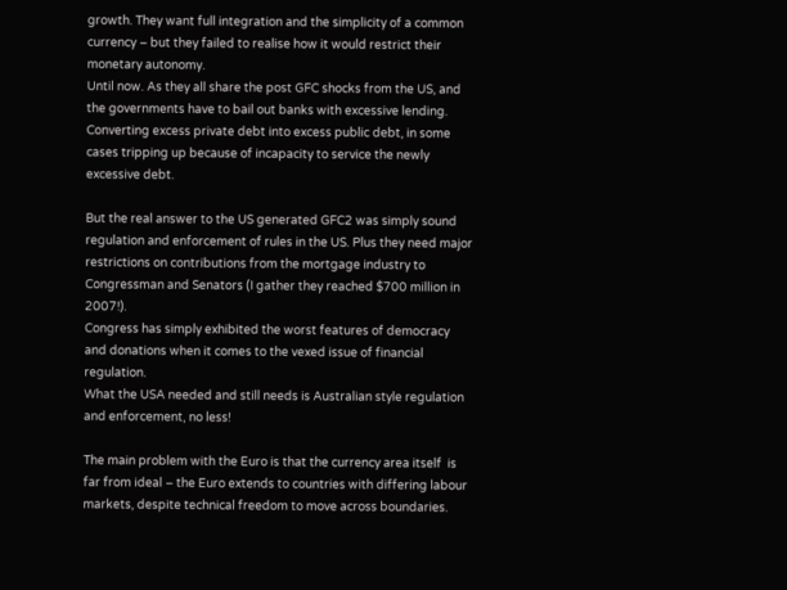growth. They want full integration and the simplicity of a common currency – but they failed to realise how it would restrict their monetary autonomy.
Until now. As they all share the post GFC shocks from the US, and the governments have to bail out banks with excessive lending. Converting excess private debt into excess public debt, in some cases tripping up because of incapacity to service the newly excessive debt.

But the real answer to the US generated GFC2 was simply sound regulation and enforcement of rules in the US. Plus they need major restrictions on contributions from the mortgage industry to Congressman and Senators (I gather they reached $700 million in 2007!).
Congress has simply exhibited the worst features of democracy and donations when it comes to the vexed issue of financial regulation.
What the USA needed and still needs is Australian style regulation and enforcement, no less!

The main problem with the Euro is that the currency area itself  is far from ideal – the Euro extends to countries with differing labour markets, despite technical freedom to move across boundaries.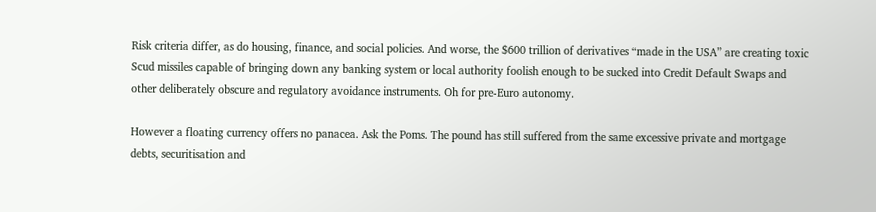Risk criteria differ, as do housing, finance, and social policies. And worse, the $600 trillion of derivatives “made in the USA” are creating toxic Scud missiles capable of bringing down any banking system or local authority foolish enough to be sucked into Credit Default Swaps and other deliberately obscure and regulatory avoidance instruments. Oh for pre-Euro autonomy.

However a floating currency offers no panacea. Ask the Poms. The pound has still suffered from the same excessive private and mortgage debts, securitisation and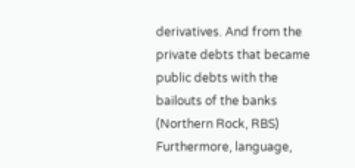derivatives. And from the private debts that became public debts with the bailouts of the banks (Northern Rock, RBS)
Furthermore, language,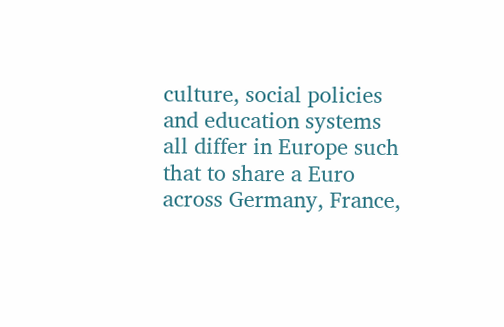culture, social policies and education systems all differ in Europe such that to share a Euro across Germany, France,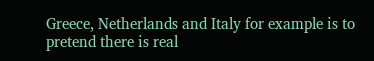Greece, Netherlands and Italy for example is to pretend there is real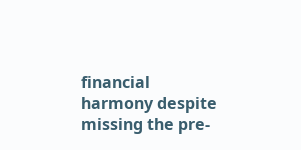financial harmony despite missing the pre-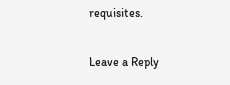requisites.

Leave a Reply